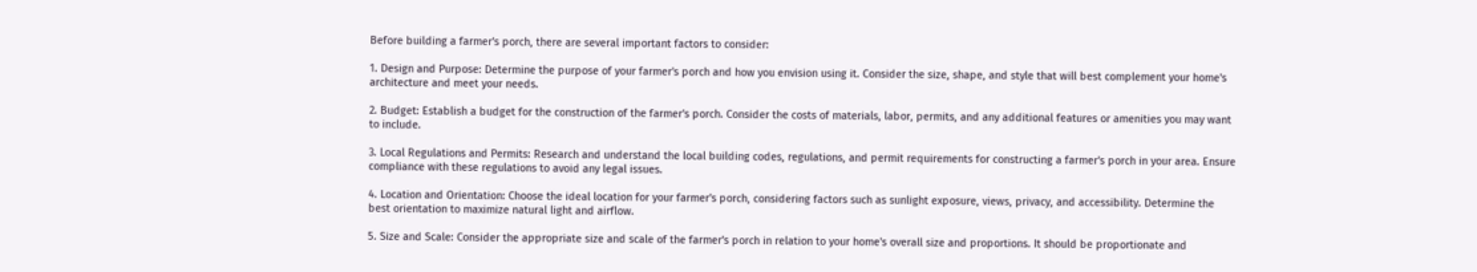Before building a farmer's porch, there are several important factors to consider:

1. Design and Purpose: Determine the purpose of your farmer's porch and how you envision using it. Consider the size, shape, and style that will best complement your home's architecture and meet your needs.

2. Budget: Establish a budget for the construction of the farmer's porch. Consider the costs of materials, labor, permits, and any additional features or amenities you may want to include.

3. Local Regulations and Permits: Research and understand the local building codes, regulations, and permit requirements for constructing a farmer's porch in your area. Ensure compliance with these regulations to avoid any legal issues.

4. Location and Orientation: Choose the ideal location for your farmer's porch, considering factors such as sunlight exposure, views, privacy, and accessibility. Determine the best orientation to maximize natural light and airflow.

5. Size and Scale: Consider the appropriate size and scale of the farmer's porch in relation to your home's overall size and proportions. It should be proportionate and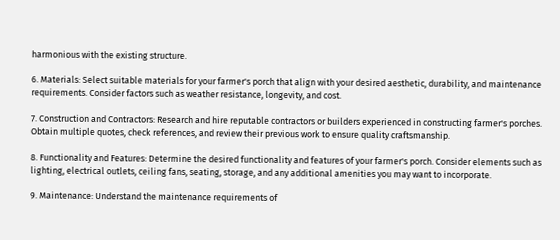harmonious with the existing structure.

6. Materials: Select suitable materials for your farmer's porch that align with your desired aesthetic, durability, and maintenance requirements. Consider factors such as weather resistance, longevity, and cost.

7. Construction and Contractors: Research and hire reputable contractors or builders experienced in constructing farmer's porches. Obtain multiple quotes, check references, and review their previous work to ensure quality craftsmanship.

8. Functionality and Features: Determine the desired functionality and features of your farmer's porch. Consider elements such as lighting, electrical outlets, ceiling fans, seating, storage, and any additional amenities you may want to incorporate.

9. Maintenance: Understand the maintenance requirements of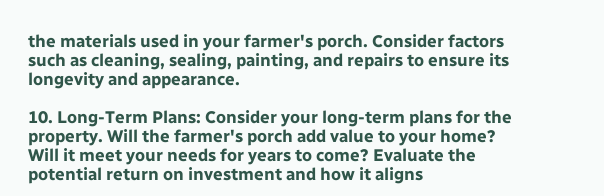the materials used in your farmer's porch. Consider factors such as cleaning, sealing, painting, and repairs to ensure its longevity and appearance.

10. Long-Term Plans: Consider your long-term plans for the property. Will the farmer's porch add value to your home? Will it meet your needs for years to come? Evaluate the potential return on investment and how it aligns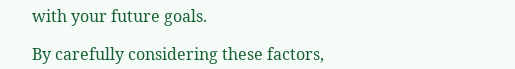with your future goals.

By carefully considering these factors,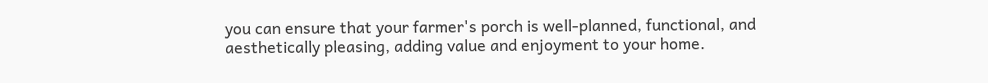you can ensure that your farmer's porch is well-planned, functional, and aesthetically pleasing, adding value and enjoyment to your home.